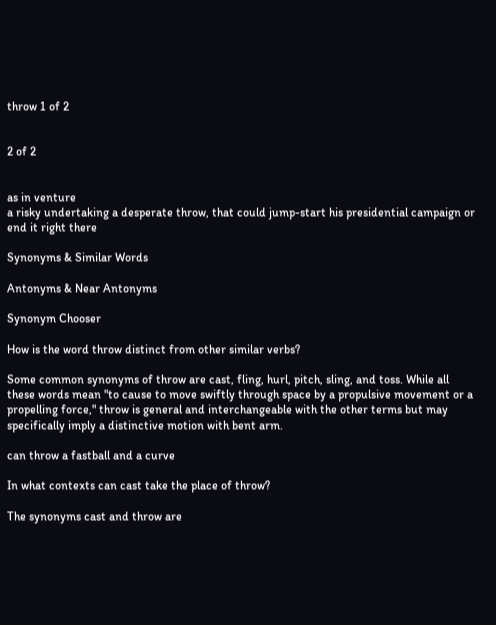throw 1 of 2


2 of 2


as in venture
a risky undertaking a desperate throw, that could jump-start his presidential campaign or end it right there

Synonyms & Similar Words

Antonyms & Near Antonyms

Synonym Chooser

How is the word throw distinct from other similar verbs?

Some common synonyms of throw are cast, fling, hurl, pitch, sling, and toss. While all these words mean "to cause to move swiftly through space by a propulsive movement or a propelling force," throw is general and interchangeable with the other terms but may specifically imply a distinctive motion with bent arm.

can throw a fastball and a curve

In what contexts can cast take the place of throw?

The synonyms cast and throw are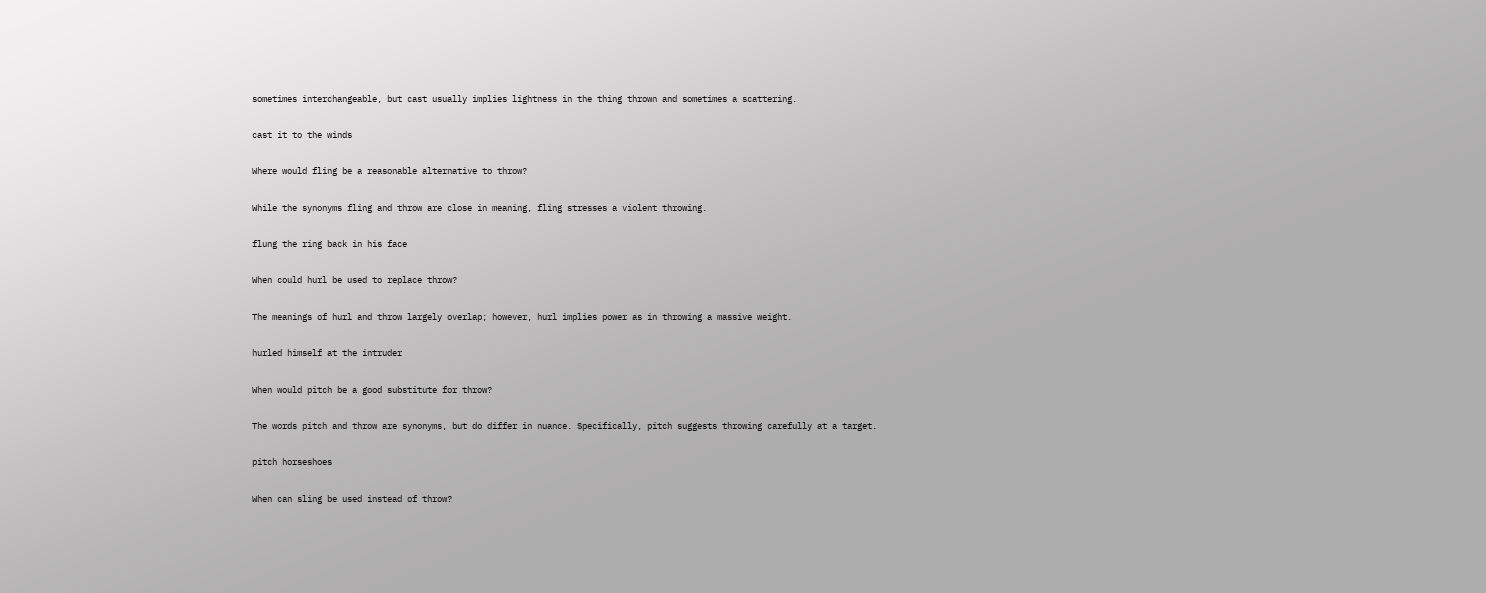sometimes interchangeable, but cast usually implies lightness in the thing thrown and sometimes a scattering.

cast it to the winds

Where would fling be a reasonable alternative to throw?

While the synonyms fling and throw are close in meaning, fling stresses a violent throwing.

flung the ring back in his face

When could hurl be used to replace throw?

The meanings of hurl and throw largely overlap; however, hurl implies power as in throwing a massive weight.

hurled himself at the intruder

When would pitch be a good substitute for throw?

The words pitch and throw are synonyms, but do differ in nuance. Specifically, pitch suggests throwing carefully at a target.

pitch horseshoes

When can sling be used instead of throw?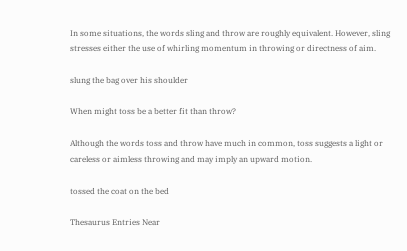In some situations, the words sling and throw are roughly equivalent. However, sling stresses either the use of whirling momentum in throwing or directness of aim.

slung the bag over his shoulder

When might toss be a better fit than throw?

Although the words toss and throw have much in common, toss suggests a light or careless or aimless throwing and may imply an upward motion.

tossed the coat on the bed

Thesaurus Entries Near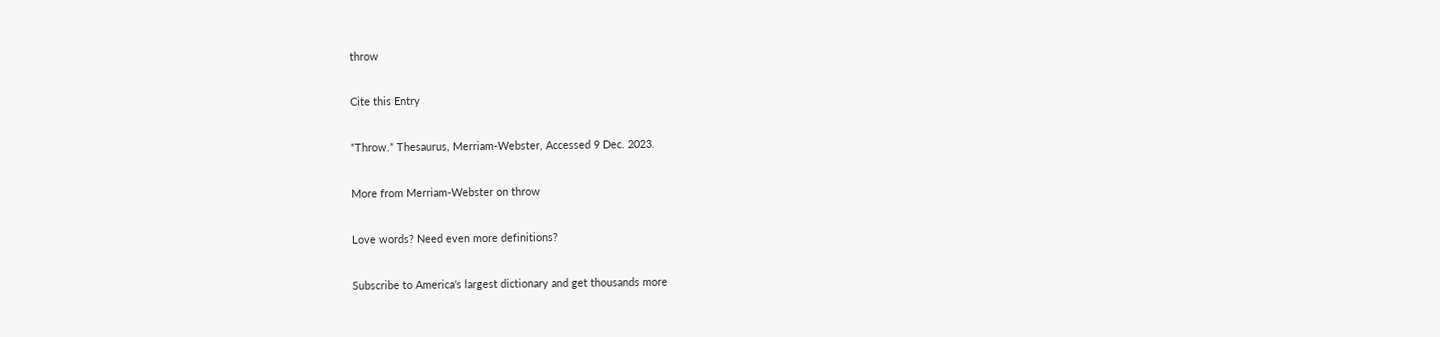throw

Cite this Entry

“Throw.” Thesaurus, Merriam-Webster, Accessed 9 Dec. 2023.

More from Merriam-Webster on throw

Love words? Need even more definitions?

Subscribe to America's largest dictionary and get thousands more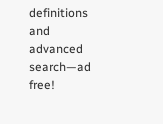definitions and advanced search—ad free!